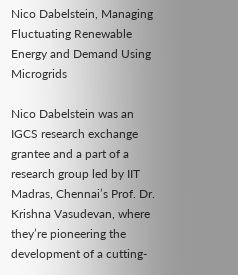Nico Dabelstein, Managing Fluctuating Renewable Energy and Demand Using Microgrids

Nico Dabelstein was an IGCS research exchange grantee and a part of a research group led by IIT Madras, Chennai’s Prof. Dr. Krishna Vasudevan, where they’re pioneering the development of a cutting-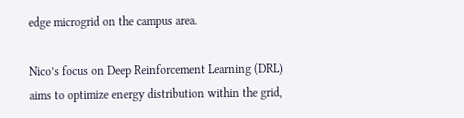edge microgrid on the campus area.

Nico’s focus on Deep Reinforcement Learning (DRL) aims to optimize energy distribution within the grid,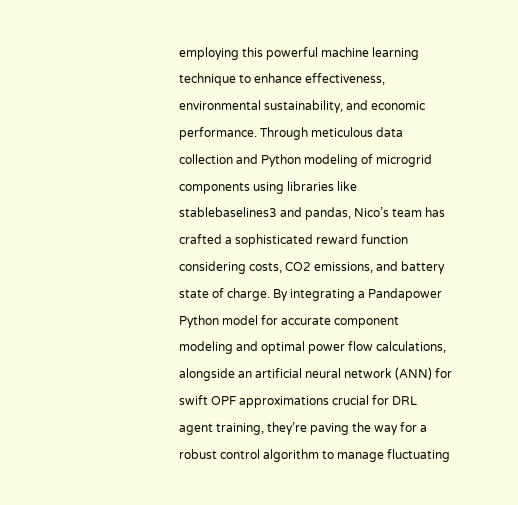employing this powerful machine learning technique to enhance effectiveness, environmental sustainability, and economic performance. Through meticulous data collection and Python modeling of microgrid components using libraries like stablebaselines3 and pandas, Nico’s team has crafted a sophisticated reward function considering costs, CO2 emissions, and battery state of charge. By integrating a Pandapower Python model for accurate component modeling and optimal power flow calculations, alongside an artificial neural network (ANN) for swift OPF approximations crucial for DRL agent training, they’re paving the way for a robust control algorithm to manage fluctuating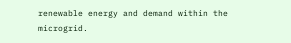renewable energy and demand within the microgrid.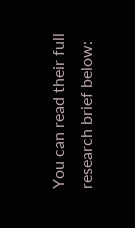You can read their full research brief below: